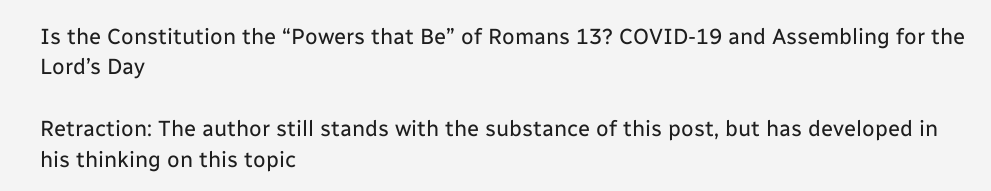Is the Constitution the “Powers that Be” of Romans 13? COVID-19 and Assembling for the Lord’s Day

Retraction: The author still stands with the substance of this post, but has developed in his thinking on this topic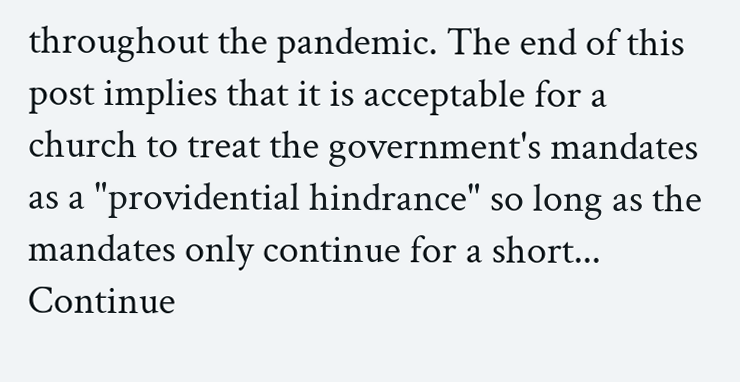throughout the pandemic. The end of this post implies that it is acceptable for a church to treat the government's mandates as a "providential hindrance" so long as the mandates only continue for a short... Continue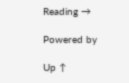Reading →

Powered by

Up ↑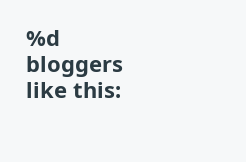%d bloggers like this: